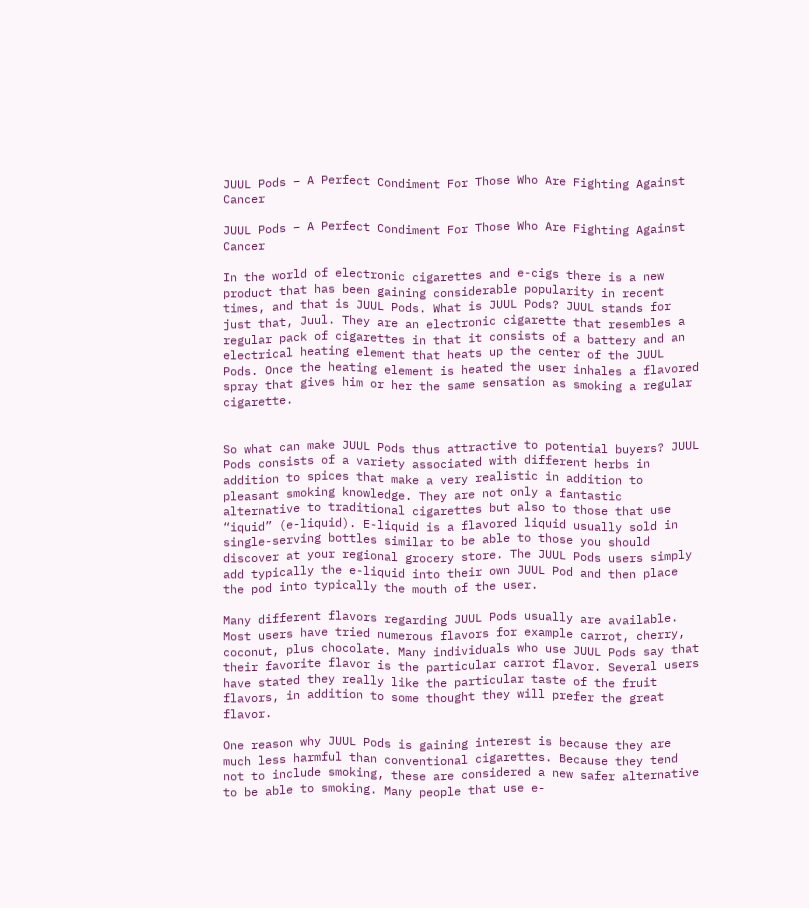JUUL Pods – A Perfect Condiment For Those Who Are Fighting Against Cancer

JUUL Pods – A Perfect Condiment For Those Who Are Fighting Against Cancer

In the world of electronic cigarettes and e-cigs there is a new product that has been gaining considerable popularity in recent times, and that is JUUL Pods. What is JUUL Pods? JUUL stands for just that, Juul. They are an electronic cigarette that resembles a regular pack of cigarettes in that it consists of a battery and an electrical heating element that heats up the center of the JUUL Pods. Once the heating element is heated the user inhales a flavored spray that gives him or her the same sensation as smoking a regular cigarette.


So what can make JUUL Pods thus attractive to potential buyers? JUUL Pods consists of a variety associated with different herbs in addition to spices that make a very realistic in addition to pleasant smoking knowledge. They are not only a fantastic alternative to traditional cigarettes but also to those that use “iquid” (e-liquid). E-liquid is a flavored liquid usually sold in single-serving bottles similar to be able to those you should discover at your regional grocery store. The JUUL Pods users simply add typically the e-liquid into their own JUUL Pod and then place the pod into typically the mouth of the user.

Many different flavors regarding JUUL Pods usually are available. Most users have tried numerous flavors for example carrot, cherry, coconut, plus chocolate. Many individuals who use JUUL Pods say that their favorite flavor is the particular carrot flavor. Several users have stated they really like the particular taste of the fruit flavors, in addition to some thought they will prefer the great flavor.

One reason why JUUL Pods is gaining interest is because they are much less harmful than conventional cigarettes. Because they tend not to include smoking, these are considered a new safer alternative to be able to smoking. Many people that use e-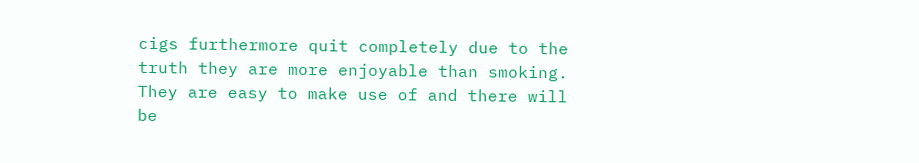cigs furthermore quit completely due to the truth they are more enjoyable than smoking. They are easy to make use of and there will be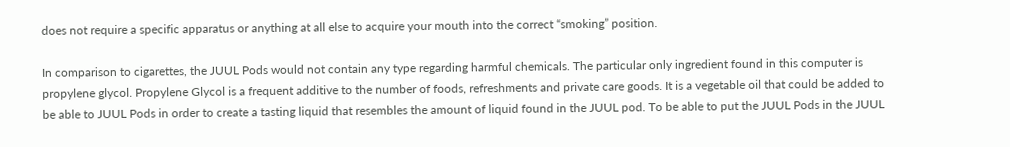does not require a specific apparatus or anything at all else to acquire your mouth into the correct “smoking” position.

In comparison to cigarettes, the JUUL Pods would not contain any type regarding harmful chemicals. The particular only ingredient found in this computer is propylene glycol. Propylene Glycol is a frequent additive to the number of foods, refreshments and private care goods. It is a vegetable oil that could be added to be able to JUUL Pods in order to create a tasting liquid that resembles the amount of liquid found in the JUUL pod. To be able to put the JUUL Pods in the JUUL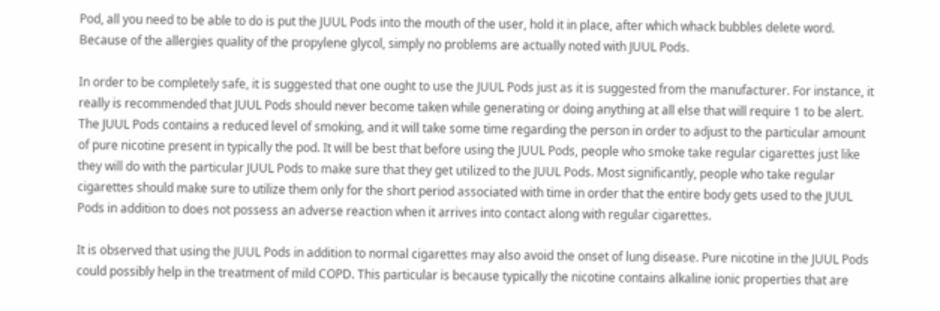Pod, all you need to be able to do is put the JUUL Pods into the mouth of the user, hold it in place, after which whack bubbles delete word. Because of the allergies quality of the propylene glycol, simply no problems are actually noted with JUUL Pods.

In order to be completely safe, it is suggested that one ought to use the JUUL Pods just as it is suggested from the manufacturer. For instance, it really is recommended that JUUL Pods should never become taken while generating or doing anything at all else that will require 1 to be alert. The JUUL Pods contains a reduced level of smoking, and it will take some time regarding the person in order to adjust to the particular amount of pure nicotine present in typically the pod. It will be best that before using the JUUL Pods, people who smoke take regular cigarettes just like they will do with the particular JUUL Pods to make sure that they get utilized to the JUUL Pods. Most significantly, people who take regular cigarettes should make sure to utilize them only for the short period associated with time in order that the entire body gets used to the JUUL Pods in addition to does not possess an adverse reaction when it arrives into contact along with regular cigarettes.

It is observed that using the JUUL Pods in addition to normal cigarettes may also avoid the onset of lung disease. Pure nicotine in the JUUL Pods could possibly help in the treatment of mild COPD. This particular is because typically the nicotine contains alkaline ionic properties that are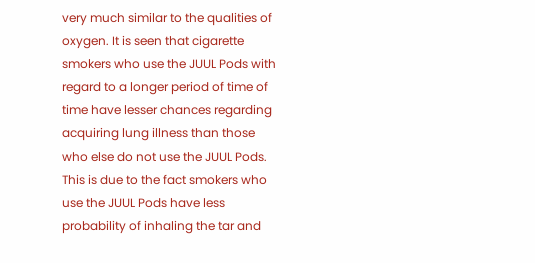very much similar to the qualities of oxygen. It is seen that cigarette smokers who use the JUUL Pods with regard to a longer period of time of time have lesser chances regarding acquiring lung illness than those who else do not use the JUUL Pods. This is due to the fact smokers who use the JUUL Pods have less probability of inhaling the tar and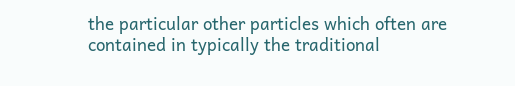the particular other particles which often are contained in typically the traditional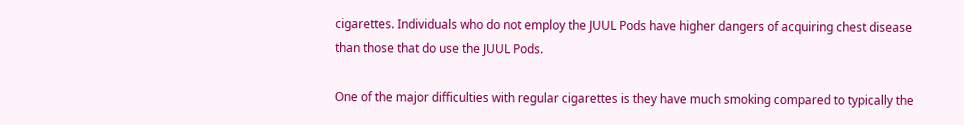cigarettes. Individuals who do not employ the JUUL Pods have higher dangers of acquiring chest disease than those that do use the JUUL Pods.

One of the major difficulties with regular cigarettes is they have much smoking compared to typically the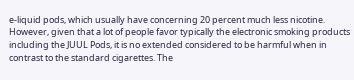e-liquid pods, which usually have concerning 20 percent much less nicotine. However, given that a lot of people favor typically the electronic smoking products including the JUUL Pods, it is no extended considered to be harmful when in contrast to the standard cigarettes. The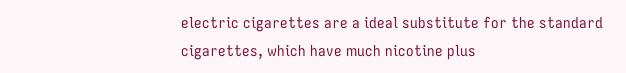electric cigarettes are a ideal substitute for the standard cigarettes, which have much nicotine plus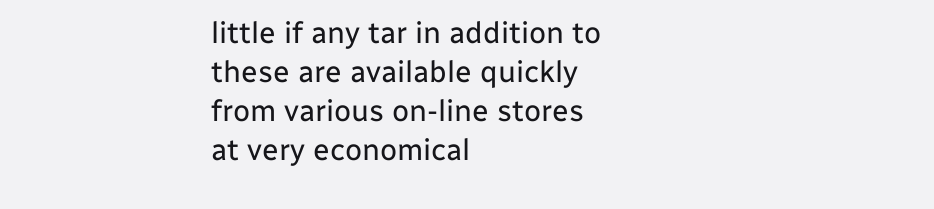little if any tar in addition to these are available quickly from various on-line stores at very economical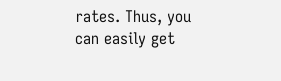rates. Thus, you can easily get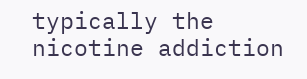typically the nicotine addiction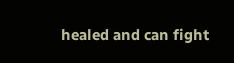healed and can fight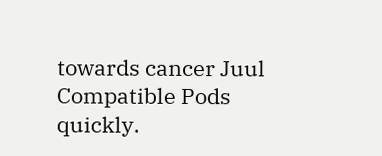towards cancer Juul Compatible Pods quickly.